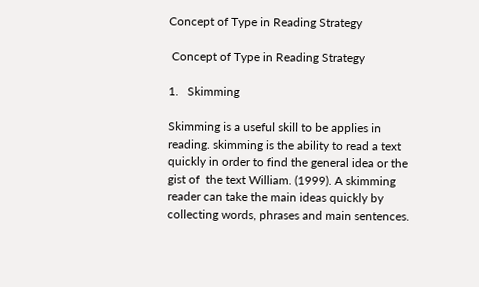Concept of Type in Reading Strategy

 Concept of Type in Reading Strategy

1.   Skimming

Skimming is a useful skill to be applies in reading. skimming is the ability to read a text quickly in order to find the general idea or the gist of  the text William. (1999). A skimming reader can take the main ideas quickly by collecting words, phrases and main sentences.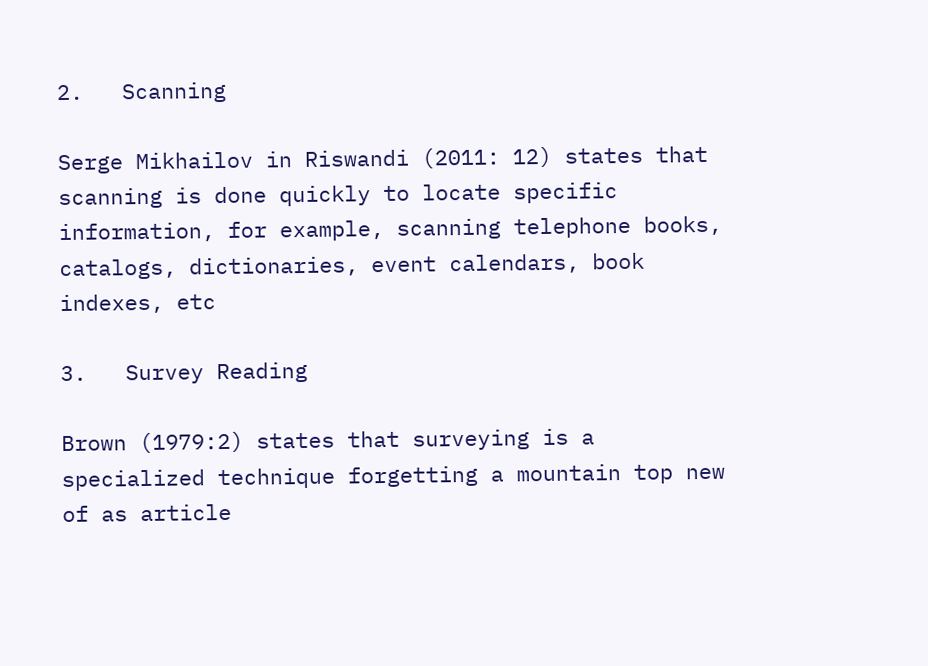2.   Scanning

Serge Mikhailov in Riswandi (2011: 12) states that scanning is done quickly to locate specific information, for example, scanning telephone books, catalogs, dictionaries, event calendars, book indexes, etc

3.   Survey Reading

Brown (1979:2) states that surveying is a specialized technique forgetting a mountain top new of as article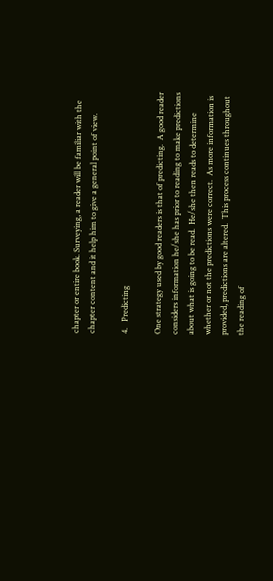chapter or entire book. Surveying, a reader will be familiar with the chapter content and it help him to give a general point of view.

4.   Predicting

One strategy used by good readers is that of predicting.  A good reader considers information he/she has prior to reading to make predictions about what is going to be read.  He/she then reads to determine whether or not the predictions were correct.  As more information is provided, predictions are altered.  This process continues throughout the reading of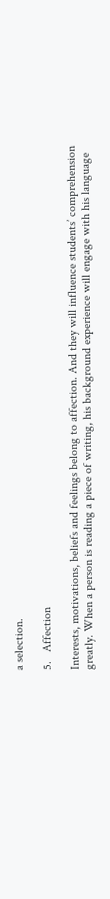a selection.

5.   Affection

Interests, motivations, beliefs and feelings belong to affection. And they will influence students’ comprehension greatly. When a person is reading a piece of writing, his background experience will engage with his language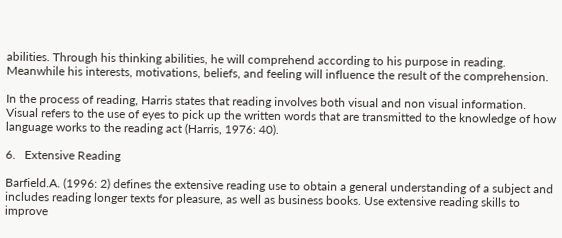abilities. Through his thinking abilities, he will comprehend according to his purpose in reading. Meanwhile his interests, motivations, beliefs, and feeling will influence the result of the comprehension.

In the process of reading, Harris states that reading involves both visual and non visual information. Visual refers to the use of eyes to pick up the written words that are transmitted to the knowledge of how  language works to the reading act (Harris, 1976: 40).

6.   Extensive Reading

Barfield.A. (1996: 2) defines the extensive reading use to obtain a general understanding of a subject and includes reading longer texts for pleasure, as well as business books. Use extensive reading skills to improve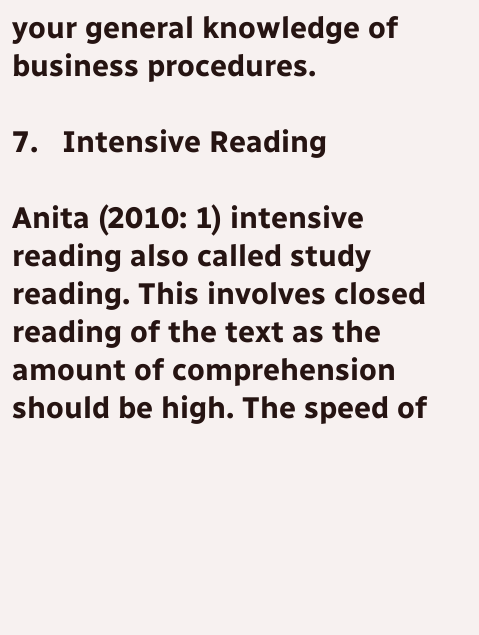your general knowledge of business procedures.

7.   Intensive Reading

Anita (2010: 1) intensive reading also called study reading. This involves closed reading of the text as the amount of comprehension should be high. The speed of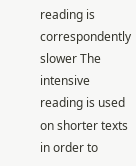reading is correspondently slower The intensive reading is used on shorter texts in order to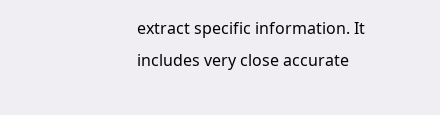extract specific information. It includes very close accurate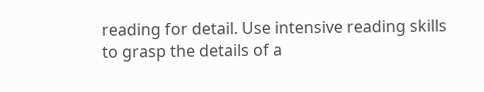reading for detail. Use intensive reading skills to grasp the details of a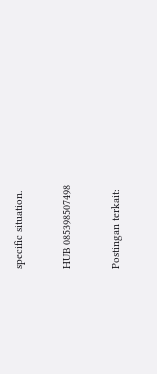specific situation.


HUB 085398507498


Postingan terkait: